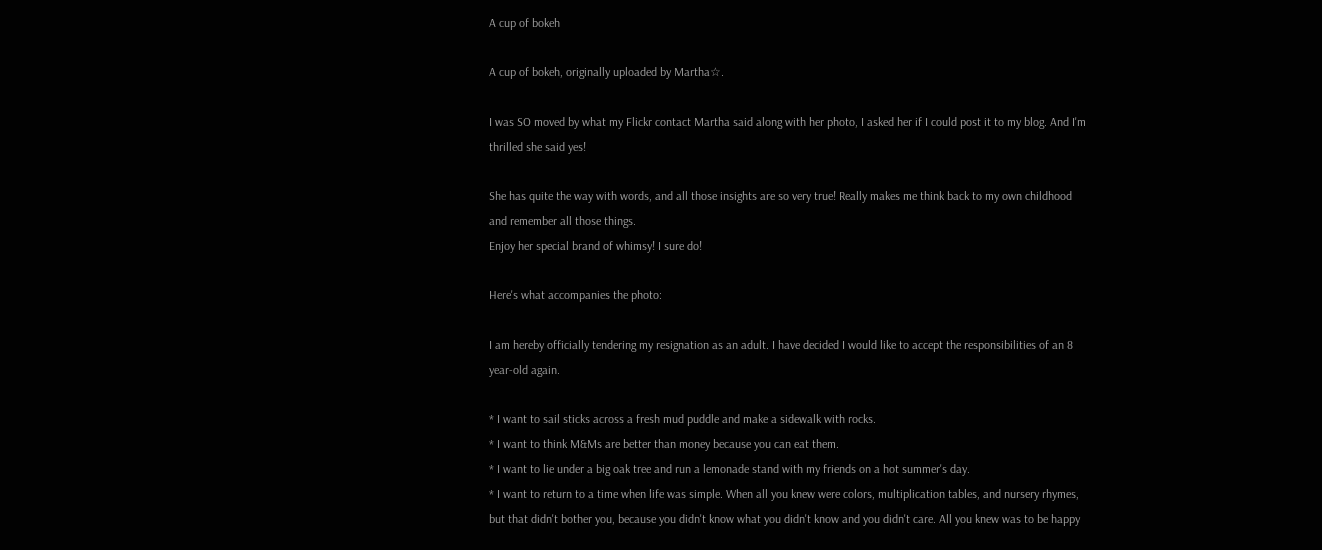A cup of bokeh

A cup of bokeh, originally uploaded by Martha☆.

I was SO moved by what my Flickr contact Martha said along with her photo, I asked her if I could post it to my blog. And I'm thrilled she said yes!

She has quite the way with words, and all those insights are so very true! Really makes me think back to my own childhood and remember all those things.
Enjoy her special brand of whimsy! I sure do!

Here's what accompanies the photo:

I am hereby officially tendering my resignation as an adult. I have decided I would like to accept the responsibilities of an 8 year-old again.

* I want to sail sticks across a fresh mud puddle and make a sidewalk with rocks.
* I want to think M&Ms are better than money because you can eat them.
* I want to lie under a big oak tree and run a lemonade stand with my friends on a hot summer's day.
* I want to return to a time when life was simple. When all you knew were colors, multiplication tables, and nursery rhymes, but that didn't bother you, because you didn't know what you didn't know and you didn't care. All you knew was to be happy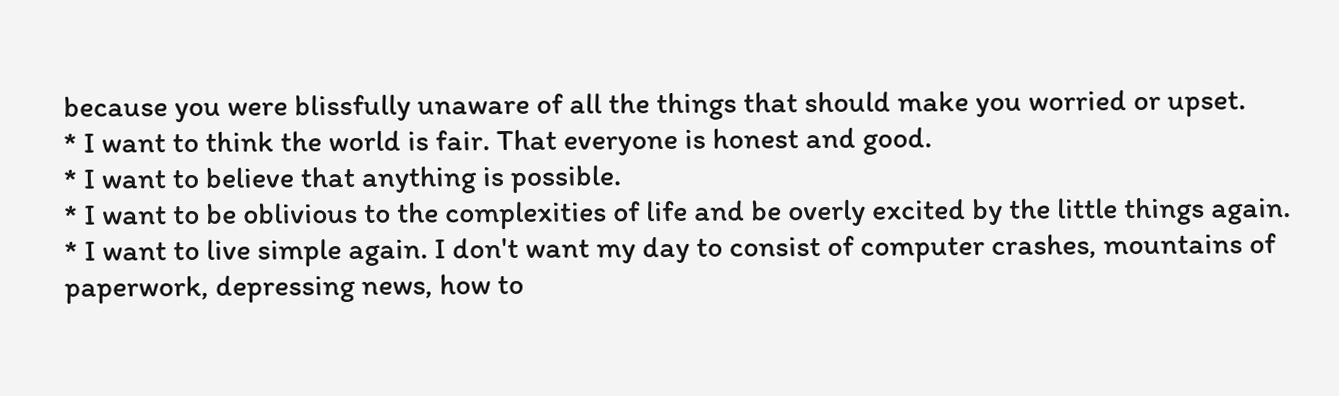because you were blissfully unaware of all the things that should make you worried or upset.
* I want to think the world is fair. That everyone is honest and good.
* I want to believe that anything is possible.
* I want to be oblivious to the complexities of life and be overly excited by the little things again.
* I want to live simple again. I don't want my day to consist of computer crashes, mountains of paperwork, depressing news, how to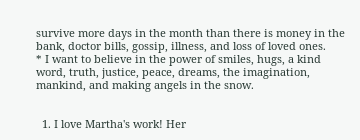survive more days in the month than there is money in the bank, doctor bills, gossip, illness, and loss of loved ones.
* I want to believe in the power of smiles, hugs, a kind word, truth, justice, peace, dreams, the imagination, mankind, and making angels in the snow.


  1. I love Martha's work! Her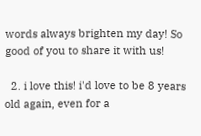words always brighten my day! So good of you to share it with us!

  2. i love this! i'd love to be 8 years old again, even for a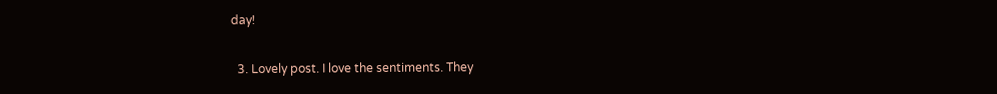day!

  3. Lovely post. I love the sentiments. They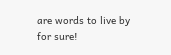are words to live by for sure!